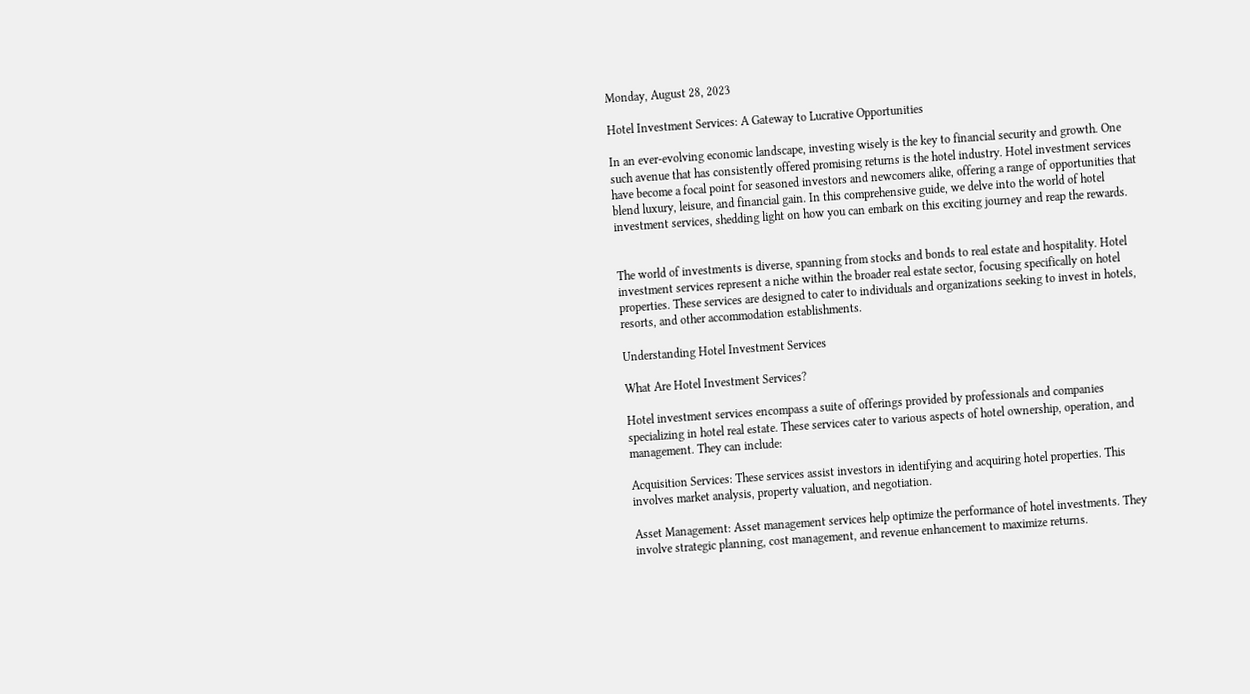Monday, August 28, 2023

Hotel Investment Services: A Gateway to Lucrative Opportunities

In an ever-evolving economic landscape, investing wisely is the key to financial security and growth. One such avenue that has consistently offered promising returns is the hotel industry. Hotel investment services have become a focal point for seasoned investors and newcomers alike, offering a range of opportunities that blend luxury, leisure, and financial gain. In this comprehensive guide, we delve into the world of hotel investment services, shedding light on how you can embark on this exciting journey and reap the rewards.


The world of investments is diverse, spanning from stocks and bonds to real estate and hospitality. Hotel investment services represent a niche within the broader real estate sector, focusing specifically on hotel properties. These services are designed to cater to individuals and organizations seeking to invest in hotels, resorts, and other accommodation establishments.

Understanding Hotel Investment Services

What Are Hotel Investment Services?

Hotel investment services encompass a suite of offerings provided by professionals and companies specializing in hotel real estate. These services cater to various aspects of hotel ownership, operation, and management. They can include:

Acquisition Services: These services assist investors in identifying and acquiring hotel properties. This involves market analysis, property valuation, and negotiation.

Asset Management: Asset management services help optimize the performance of hotel investments. They involve strategic planning, cost management, and revenue enhancement to maximize returns.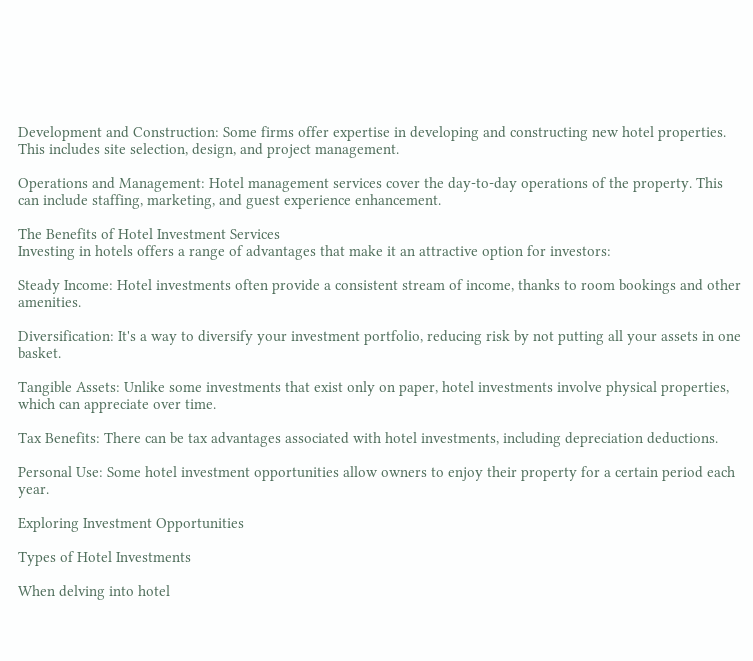Development and Construction: Some firms offer expertise in developing and constructing new hotel properties. This includes site selection, design, and project management.

Operations and Management: Hotel management services cover the day-to-day operations of the property. This can include staffing, marketing, and guest experience enhancement.

The Benefits of Hotel Investment Services
Investing in hotels offers a range of advantages that make it an attractive option for investors:

Steady Income: Hotel investments often provide a consistent stream of income, thanks to room bookings and other amenities.

Diversification: It's a way to diversify your investment portfolio, reducing risk by not putting all your assets in one basket.

Tangible Assets: Unlike some investments that exist only on paper, hotel investments involve physical properties, which can appreciate over time.

Tax Benefits: There can be tax advantages associated with hotel investments, including depreciation deductions.

Personal Use: Some hotel investment opportunities allow owners to enjoy their property for a certain period each year.

Exploring Investment Opportunities

Types of Hotel Investments

When delving into hotel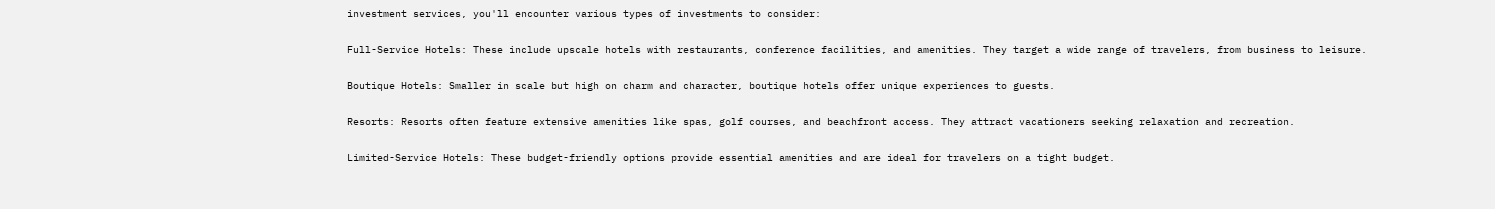investment services, you'll encounter various types of investments to consider:

Full-Service Hotels: These include upscale hotels with restaurants, conference facilities, and amenities. They target a wide range of travelers, from business to leisure.

Boutique Hotels: Smaller in scale but high on charm and character, boutique hotels offer unique experiences to guests.

Resorts: Resorts often feature extensive amenities like spas, golf courses, and beachfront access. They attract vacationers seeking relaxation and recreation.

Limited-Service Hotels: These budget-friendly options provide essential amenities and are ideal for travelers on a tight budget.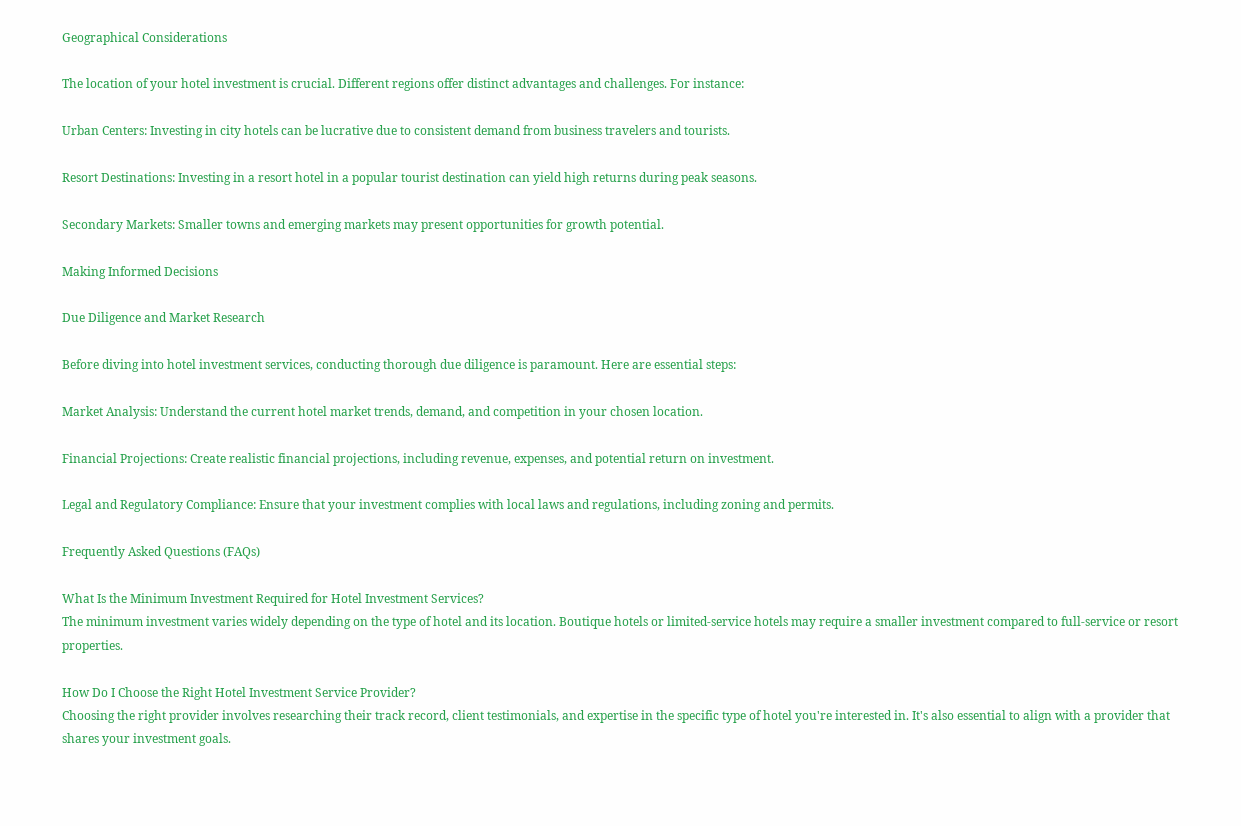Geographical Considerations

The location of your hotel investment is crucial. Different regions offer distinct advantages and challenges. For instance:

Urban Centers: Investing in city hotels can be lucrative due to consistent demand from business travelers and tourists.

Resort Destinations: Investing in a resort hotel in a popular tourist destination can yield high returns during peak seasons.

Secondary Markets: Smaller towns and emerging markets may present opportunities for growth potential.

Making Informed Decisions

Due Diligence and Market Research

Before diving into hotel investment services, conducting thorough due diligence is paramount. Here are essential steps:

Market Analysis: Understand the current hotel market trends, demand, and competition in your chosen location.

Financial Projections: Create realistic financial projections, including revenue, expenses, and potential return on investment.

Legal and Regulatory Compliance: Ensure that your investment complies with local laws and regulations, including zoning and permits.

Frequently Asked Questions (FAQs)

What Is the Minimum Investment Required for Hotel Investment Services?
The minimum investment varies widely depending on the type of hotel and its location. Boutique hotels or limited-service hotels may require a smaller investment compared to full-service or resort properties.

How Do I Choose the Right Hotel Investment Service Provider?
Choosing the right provider involves researching their track record, client testimonials, and expertise in the specific type of hotel you're interested in. It's also essential to align with a provider that shares your investment goals.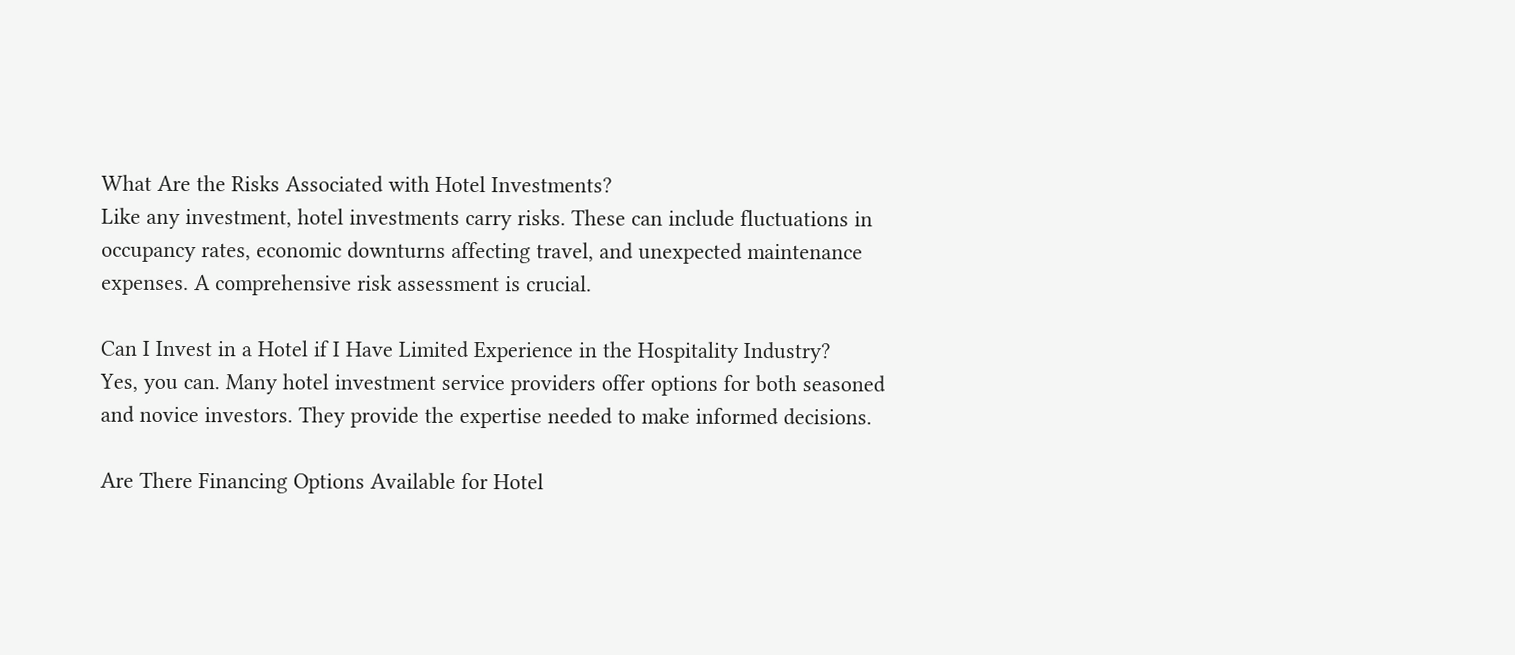What Are the Risks Associated with Hotel Investments?
Like any investment, hotel investments carry risks. These can include fluctuations in occupancy rates, economic downturns affecting travel, and unexpected maintenance expenses. A comprehensive risk assessment is crucial.

Can I Invest in a Hotel if I Have Limited Experience in the Hospitality Industry?
Yes, you can. Many hotel investment service providers offer options for both seasoned and novice investors. They provide the expertise needed to make informed decisions.

Are There Financing Options Available for Hotel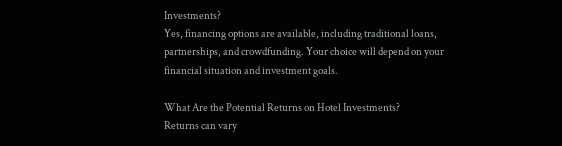Investments?
Yes, financing options are available, including traditional loans, partnerships, and crowdfunding. Your choice will depend on your financial situation and investment goals.

What Are the Potential Returns on Hotel Investments?
Returns can vary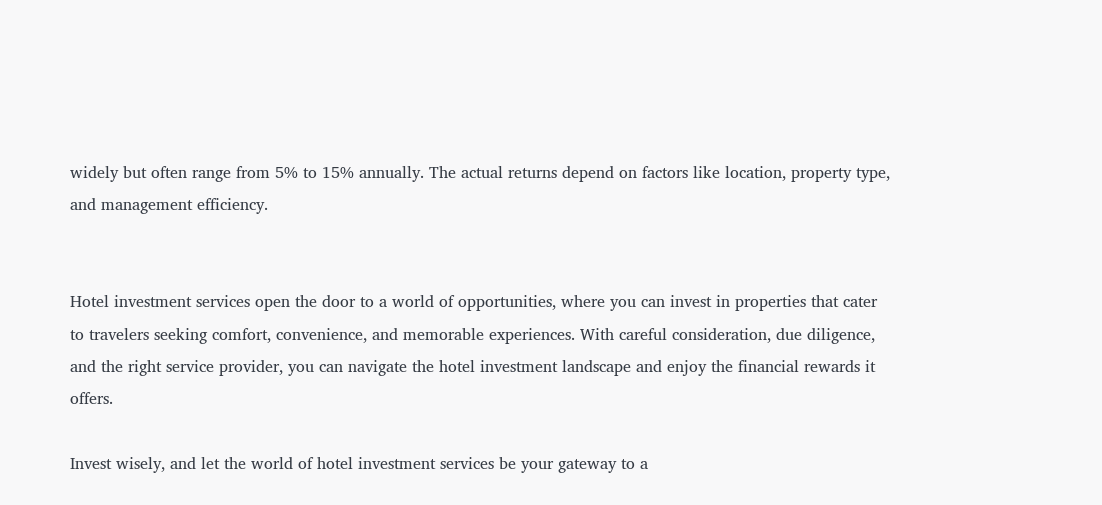widely but often range from 5% to 15% annually. The actual returns depend on factors like location, property type, and management efficiency.


Hotel investment services open the door to a world of opportunities, where you can invest in properties that cater to travelers seeking comfort, convenience, and memorable experiences. With careful consideration, due diligence, and the right service provider, you can navigate the hotel investment landscape and enjoy the financial rewards it offers.

Invest wisely, and let the world of hotel investment services be your gateway to a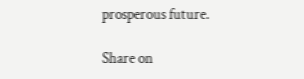prosperous future.

Share on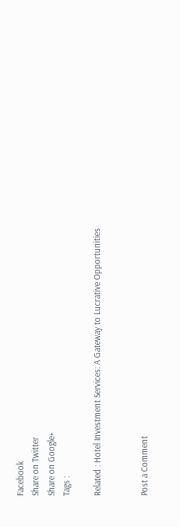Facebook
Share on Twitter
Share on Google+
Tags :

Related : Hotel Investment Services: A Gateway to Lucrative Opportunities


Post a Comment